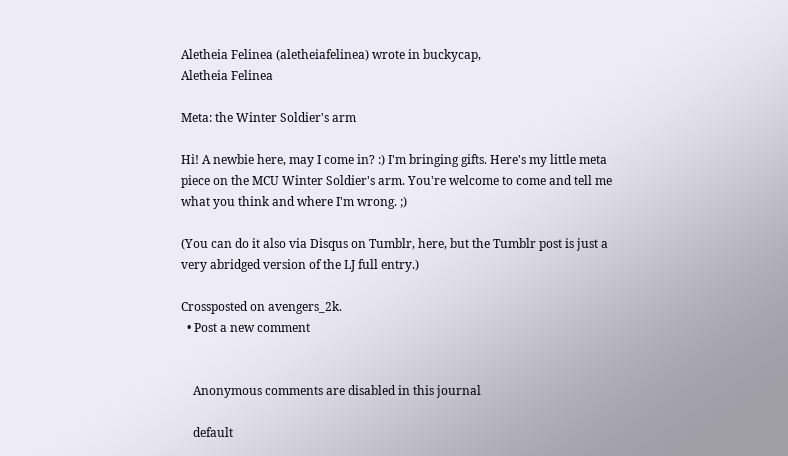Aletheia Felinea (aletheiafelinea) wrote in buckycap,
Aletheia Felinea

Meta: the Winter Soldier's arm

Hi! A newbie here, may I come in? :) I'm bringing gifts. Here's my little meta piece on the MCU Winter Soldier's arm. You're welcome to come and tell me what you think and where I'm wrong. ;)

(You can do it also via Disqus on Tumblr, here, but the Tumblr post is just a very abridged version of the LJ full entry.)

Crossposted on avengers_2k.
  • Post a new comment


    Anonymous comments are disabled in this journal

    default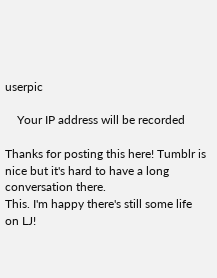userpic

    Your IP address will be recorded

Thanks for posting this here! Tumblr is nice but it's hard to have a long conversation there.
This. I'm happy there's still some life on LJ!